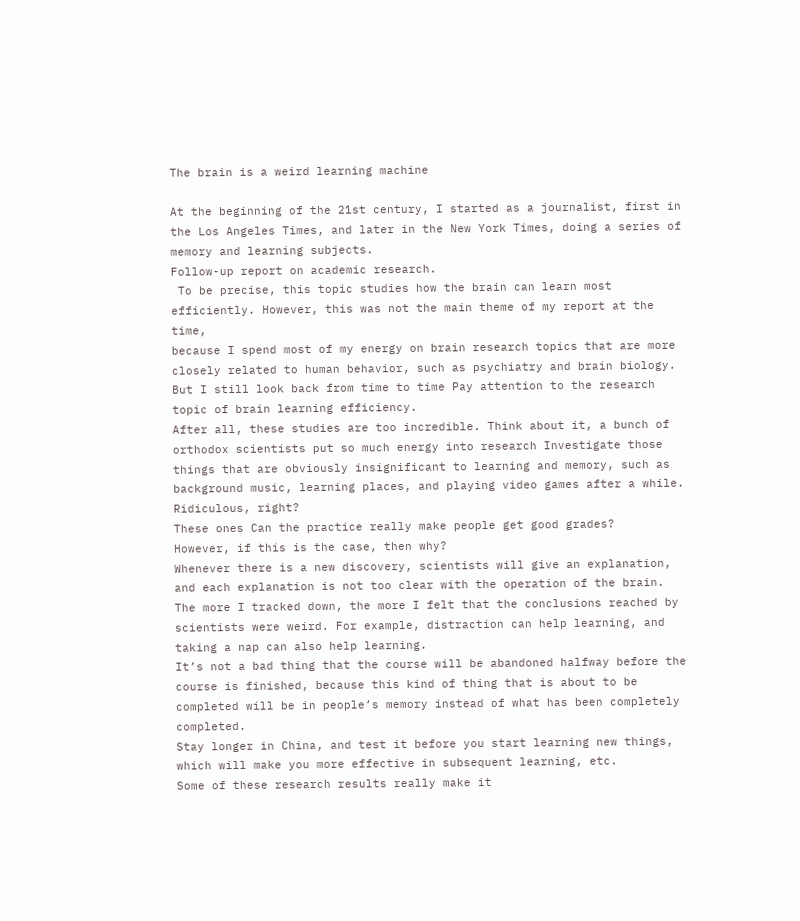The brain is a weird learning machine

At the beginning of the 21st century, I started as a journalist, first in the Los Angeles Times, and later in the New York Times, doing a series of memory and learning subjects.
Follow-up report on academic research.
 To be precise, this topic studies how the brain can learn most efficiently. However, this was not the main theme of my report at the time,
because I spend most of my energy on brain research topics that are more closely related to human behavior, such as psychiatry and brain biology.
But I still look back from time to time Pay attention to the research topic of brain learning efficiency.
After all, these studies are too incredible. Think about it, a bunch of orthodox scientists put so much energy into research Investigate those things that are obviously insignificant to learning and memory, such as background music, learning places, and playing video games after a while.
Ridiculous, right?
These ones Can the practice really make people get good grades?
However, if this is the case, then why?
Whenever there is a new discovery, scientists will give an explanation, and each explanation is not too clear with the operation of the brain.
The more I tracked down, the more I felt that the conclusions reached by scientists were weird. For example, distraction can help learning, and taking a nap can also help learning.
It’s not a bad thing that the course will be abandoned halfway before the course is finished, because this kind of thing that is about to be completed will be in people’s memory instead of what has been completely completed.
Stay longer in China, and test it before you start learning new things, which will make you more effective in subsequent learning, etc.
Some of these research results really make it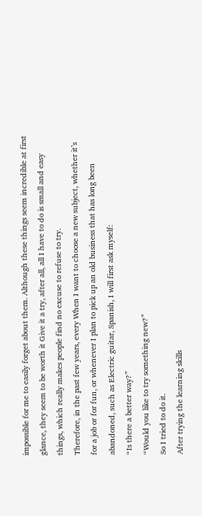impossible for me to easily forget about them. Although these things seem incredible at first glance, they seem to be worth it Give it a try, after all, all I have to do is small and easy things, which really makes people find no excuse to refuse to try.
Therefore, in the past few years, every When I want to choose a new subject, whether it’s for a job or for fun, or whenever I plan to pick up an old business that has long been abandoned, such as Electric guitar, Spanish, I will first ask myself:
“Is there a better way?”
“Would you like to try something new?”
So I tried to do it.
After trying the learning skills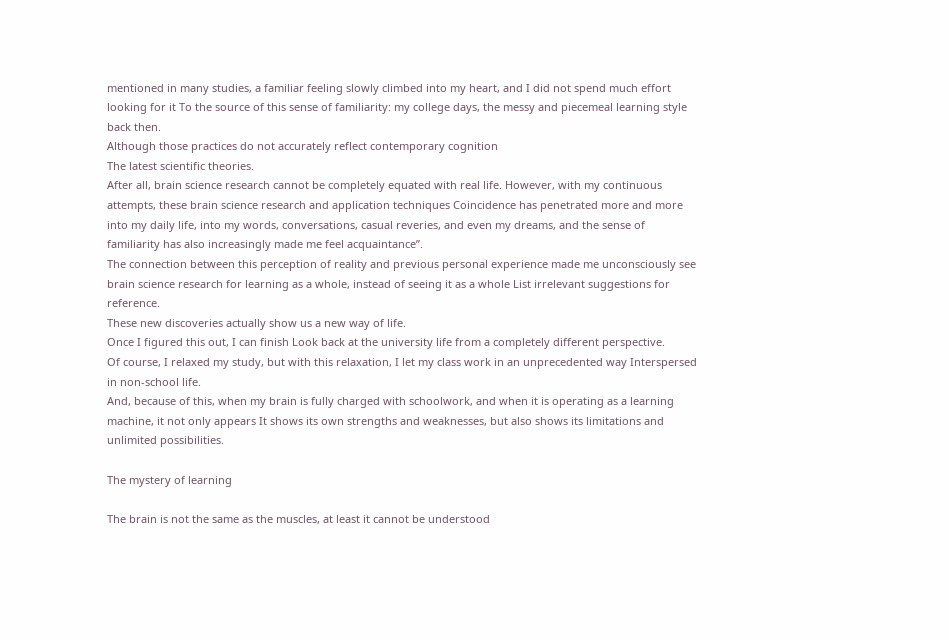mentioned in many studies, a familiar feeling slowly climbed into my heart, and I did not spend much effort looking for it To the source of this sense of familiarity: my college days, the messy and piecemeal learning style back then.
Although those practices do not accurately reflect contemporary cognition
The latest scientific theories.
After all, brain science research cannot be completely equated with real life. However, with my continuous attempts, these brain science research and application techniques Coincidence has penetrated more and more into my daily life, into my words, conversations, casual reveries, and even my dreams, and the sense of familiarity has also increasingly made me feel acquaintance”.
The connection between this perception of reality and previous personal experience made me unconsciously see brain science research for learning as a whole, instead of seeing it as a whole List irrelevant suggestions for reference.
These new discoveries actually show us a new way of life.
Once I figured this out, I can finish Look back at the university life from a completely different perspective.
Of course, I relaxed my study, but with this relaxation, I let my class work in an unprecedented way Interspersed in non-school life.
And, because of this, when my brain is fully charged with schoolwork, and when it is operating as a learning machine, it not only appears It shows its own strengths and weaknesses, but also shows its limitations and unlimited possibilities.

The mystery of learning

The brain is not the same as the muscles, at least it cannot be understood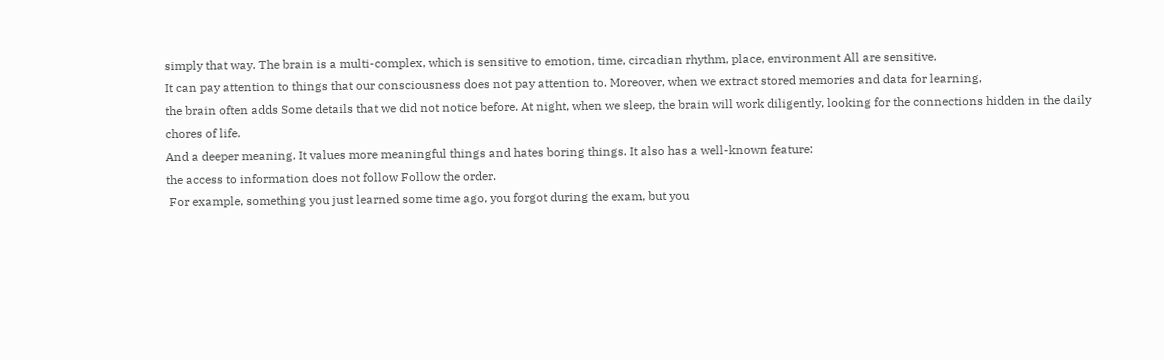simply that way. The brain is a multi-complex, which is sensitive to emotion, time, circadian rhythm, place, environment All are sensitive.
It can pay attention to things that our consciousness does not pay attention to. Moreover, when we extract stored memories and data for learning,
the brain often adds Some details that we did not notice before. At night, when we sleep, the brain will work diligently, looking for the connections hidden in the daily chores of life.
And a deeper meaning. It values more meaningful things and hates boring things. It also has a well-known feature:
the access to information does not follow Follow the order.
 For example, something you just learned some time ago, you forgot during the exam, but you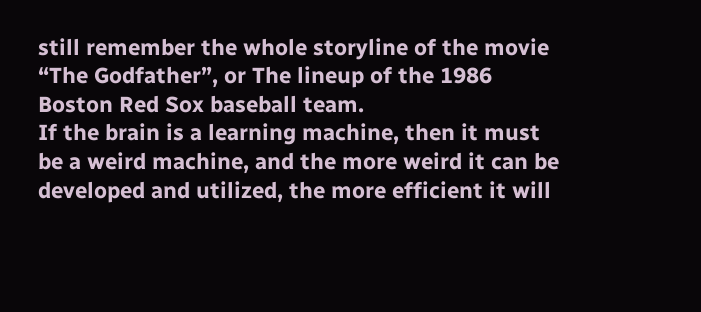still remember the whole storyline of the movie “The Godfather”, or The lineup of the 1986 Boston Red Sox baseball team.
If the brain is a learning machine, then it must be a weird machine, and the more weird it can be developed and utilized, the more efficient it will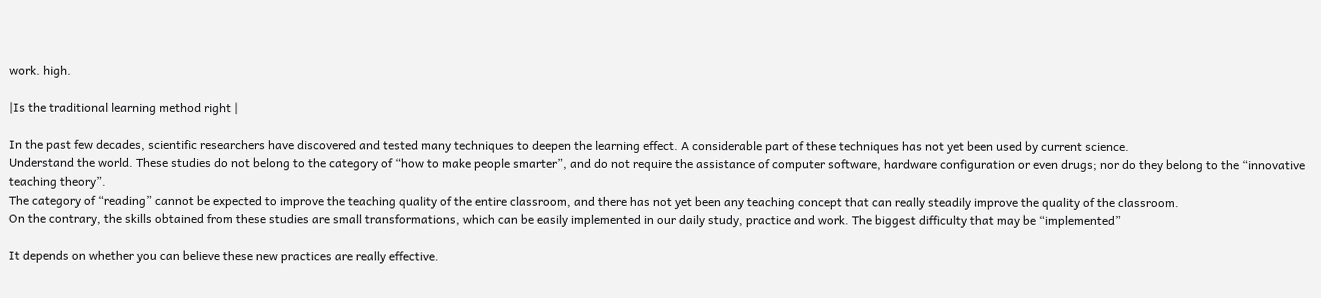work. high.

|Is the traditional learning method right |

In the past few decades, scientific researchers have discovered and tested many techniques to deepen the learning effect. A considerable part of these techniques has not yet been used by current science.
Understand the world. These studies do not belong to the category of “how to make people smarter”, and do not require the assistance of computer software, hardware configuration or even drugs; nor do they belong to the “innovative teaching theory”.
The category of “reading” cannot be expected to improve the teaching quality of the entire classroom, and there has not yet been any teaching concept that can really steadily improve the quality of the classroom.
On the contrary, the skills obtained from these studies are small transformations, which can be easily implemented in our daily study, practice and work. The biggest difficulty that may be “implemented”

It depends on whether you can believe these new practices are really effective.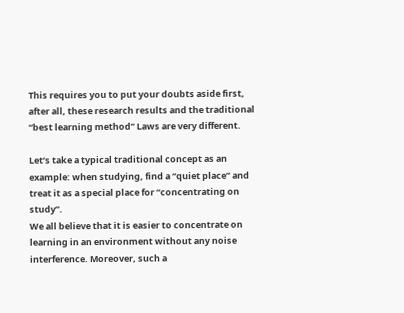This requires you to put your doubts aside first, after all, these research results and the traditional “best learning method” Laws are very different.

Let’s take a typical traditional concept as an example: when studying, find a “quiet place” and treat it as a special place for “concentrating on study”.
We all believe that it is easier to concentrate on learning in an environment without any noise interference. Moreover, such a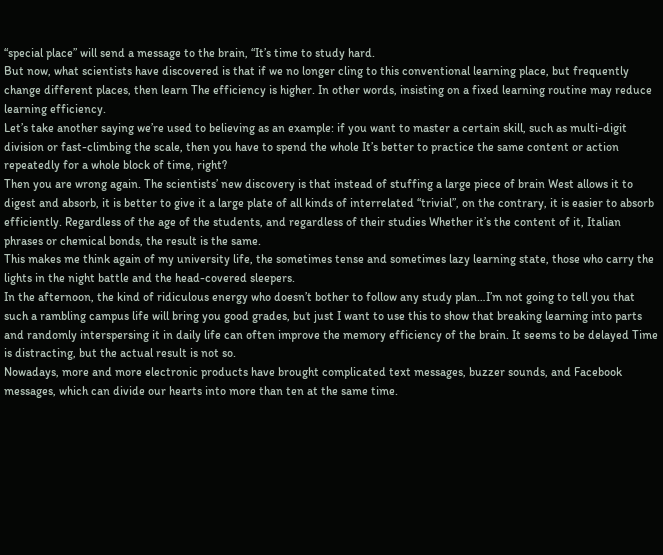“special place” will send a message to the brain, “It’s time to study hard.
But now, what scientists have discovered is that if we no longer cling to this conventional learning place, but frequently change different places, then learn The efficiency is higher. In other words, insisting on a fixed learning routine may reduce learning efficiency.
Let’s take another saying we’re used to believing as an example: if you want to master a certain skill, such as multi-digit division or fast-climbing the scale, then you have to spend the whole It’s better to practice the same content or action repeatedly for a whole block of time, right?
Then you are wrong again. The scientists’ new discovery is that instead of stuffing a large piece of brain West allows it to digest and absorb, it is better to give it a large plate of all kinds of interrelated “trivial”, on the contrary, it is easier to absorb efficiently. Regardless of the age of the students, and regardless of their studies Whether it’s the content of it, Italian phrases or chemical bonds, the result is the same.
This makes me think again of my university life, the sometimes tense and sometimes lazy learning state, those who carry the lights in the night battle and the head-covered sleepers.
In the afternoon, the kind of ridiculous energy who doesn’t bother to follow any study plan…I’m not going to tell you that such a rambling campus life will bring you good grades, but just I want to use this to show that breaking learning into parts and randomly interspersing it in daily life can often improve the memory efficiency of the brain. It seems to be delayed Time is distracting, but the actual result is not so.
Nowadays, more and more electronic products have brought complicated text messages, buzzer sounds, and Facebook messages, which can divide our hearts into more than ten at the same time.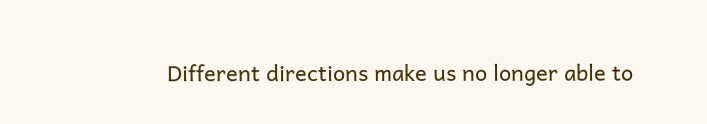Different directions make us no longer able to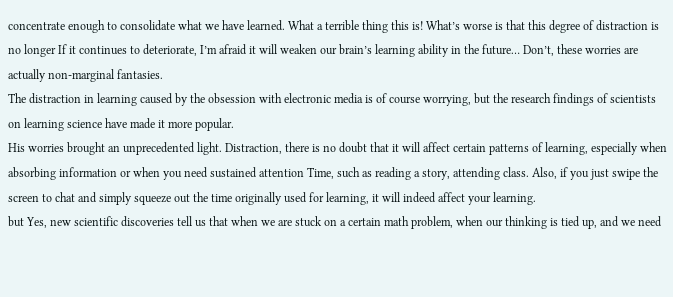concentrate enough to consolidate what we have learned. What a terrible thing this is! What’s worse is that this degree of distraction is no longer If it continues to deteriorate, I’m afraid it will weaken our brain’s learning ability in the future… Don’t, these worries are actually non-marginal fantasies.
The distraction in learning caused by the obsession with electronic media is of course worrying, but the research findings of scientists on learning science have made it more popular.
His worries brought an unprecedented light. Distraction, there is no doubt that it will affect certain patterns of learning, especially when absorbing information or when you need sustained attention Time, such as reading a story, attending class. Also, if you just swipe the screen to chat and simply squeeze out the time originally used for learning, it will indeed affect your learning.
but Yes, new scientific discoveries tell us that when we are stuck on a certain math problem, when our thinking is tied up, and we need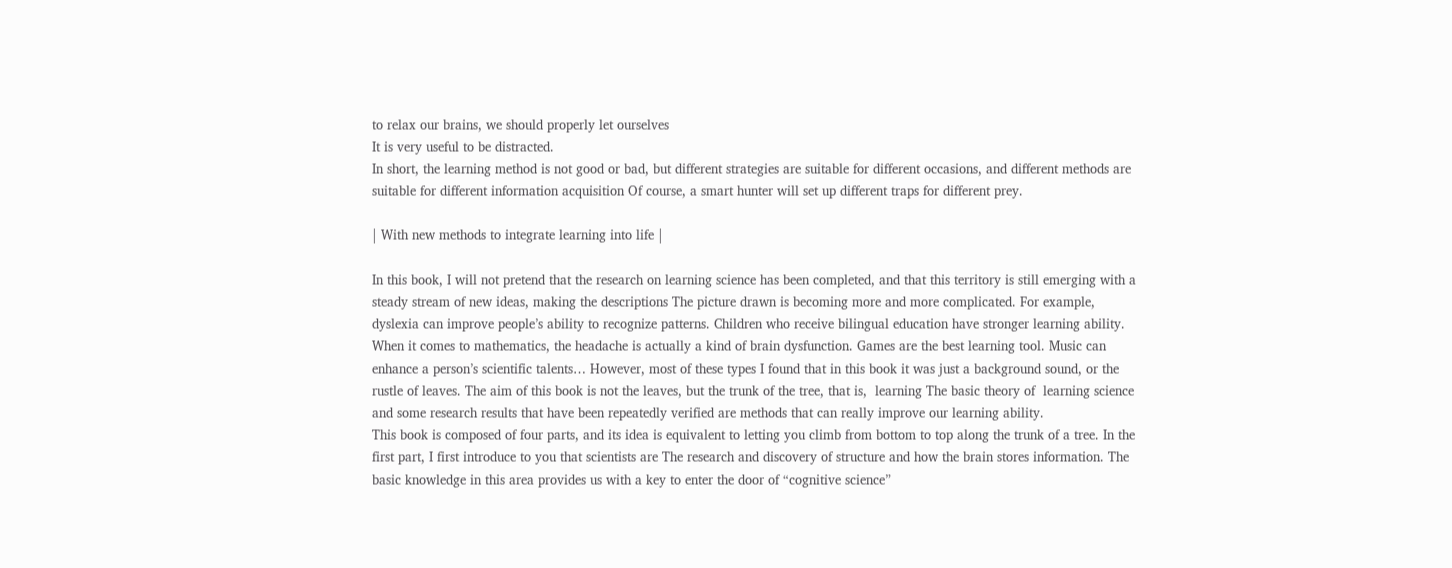to relax our brains, we should properly let ourselves
It is very useful to be distracted.
In short, the learning method is not good or bad, but different strategies are suitable for different occasions, and different methods are suitable for different information acquisition Of course, a smart hunter will set up different traps for different prey.

| With new methods to integrate learning into life |

In this book, I will not pretend that the research on learning science has been completed, and that this territory is still emerging with a steady stream of new ideas, making the descriptions The picture drawn is becoming more and more complicated. For example, dyslexia can improve people’s ability to recognize patterns. Children who receive bilingual education have stronger learning ability.
When it comes to mathematics, the headache is actually a kind of brain dysfunction. Games are the best learning tool. Music can enhance a person’s scientific talents… However, most of these types I found that in this book it was just a background sound, or the rustle of leaves. The aim of this book is not the leaves, but the trunk of the tree, that is,  learning The basic theory of  learning science  and some research results that have been repeatedly verified are methods that can really improve our learning ability.
This book is composed of four parts, and its idea is equivalent to letting you climb from bottom to top along the trunk of a tree. In the first part, I first introduce to you that scientists are The research and discovery of structure and how the brain stores information. The basic knowledge in this area provides us with a key to enter the door of “cognitive science”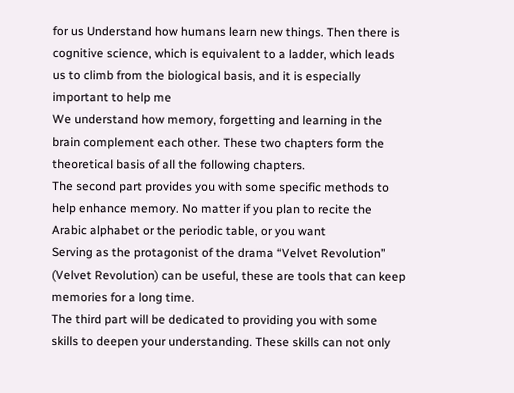for us Understand how humans learn new things. Then there is cognitive science, which is equivalent to a ladder, which leads us to climb from the biological basis, and it is especially important to help me
We understand how memory, forgetting and learning in the brain complement each other. These two chapters form the theoretical basis of all the following chapters.
The second part provides you with some specific methods to help enhance memory. No matter if you plan to recite the Arabic alphabet or the periodic table, or you want
Serving as the protagonist of the drama “Velvet Revolution” (Velvet Revolution) can be useful, these are tools that can keep memories for a long time.
The third part will be dedicated to providing you with some skills to deepen your understanding. These skills can not only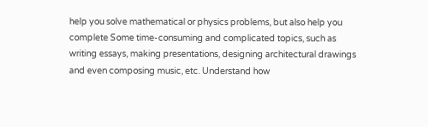help you solve mathematical or physics problems, but also help you complete Some time-consuming and complicated topics, such as writing essays, making presentations, designing architectural drawings and even composing music, etc. Understand how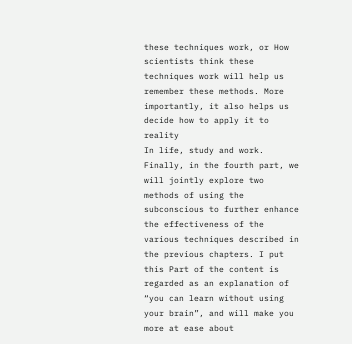these techniques work, or How scientists think these techniques work will help us remember these methods. More importantly, it also helps us decide how to apply it to reality
In life, study and work.
Finally, in the fourth part, we will jointly explore two methods of using the subconscious to further enhance the effectiveness of the various techniques described in the previous chapters. I put this Part of the content is regarded as an explanation of “you can learn without using your brain”, and will make you more at ease about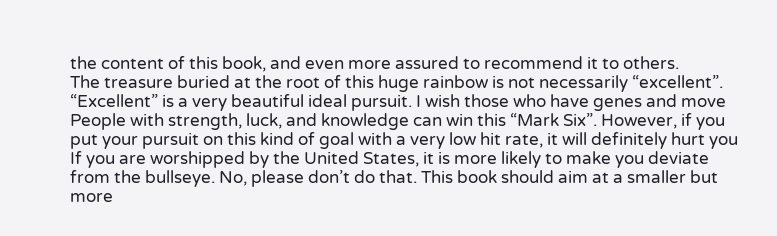the content of this book, and even more assured to recommend it to others.
The treasure buried at the root of this huge rainbow is not necessarily “excellent”. “Excellent” is a very beautiful ideal pursuit. I wish those who have genes and move People with strength, luck, and knowledge can win this “Mark Six”. However, if you put your pursuit on this kind of goal with a very low hit rate, it will definitely hurt you If you are worshipped by the United States, it is more likely to make you deviate from the bullseye. No, please don’t do that. This book should aim at a smaller but more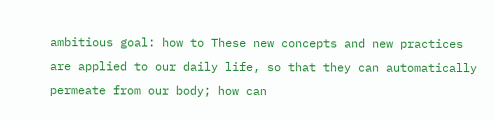ambitious goal: how to These new concepts and new practices are applied to our daily life, so that they can automatically permeate from our body; how can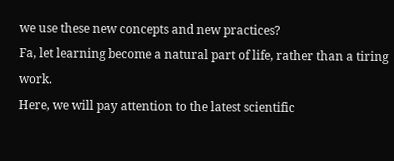we use these new concepts and new practices?
Fa, let learning become a natural part of life, rather than a tiring work.
Here, we will pay attention to the latest scientific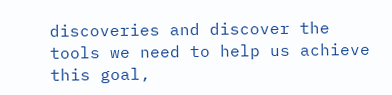discoveries and discover the tools we need to help us achieve this goal,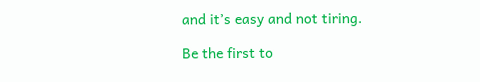and it’s easy and not tiring.

Be the first to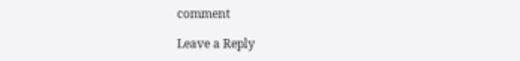comment

Leave a Reply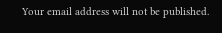Your email address will not be published.